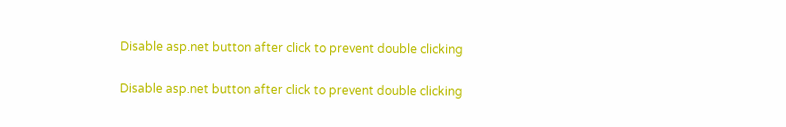Disable asp.net button after click to prevent double clicking

Disable asp.net button after click to prevent double clicking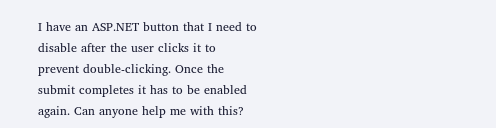I have an ASP.NET button that I need to disable after the user clicks it to prevent double-clicking. Once the submit completes it has to be enabled again. Can anyone help me with this?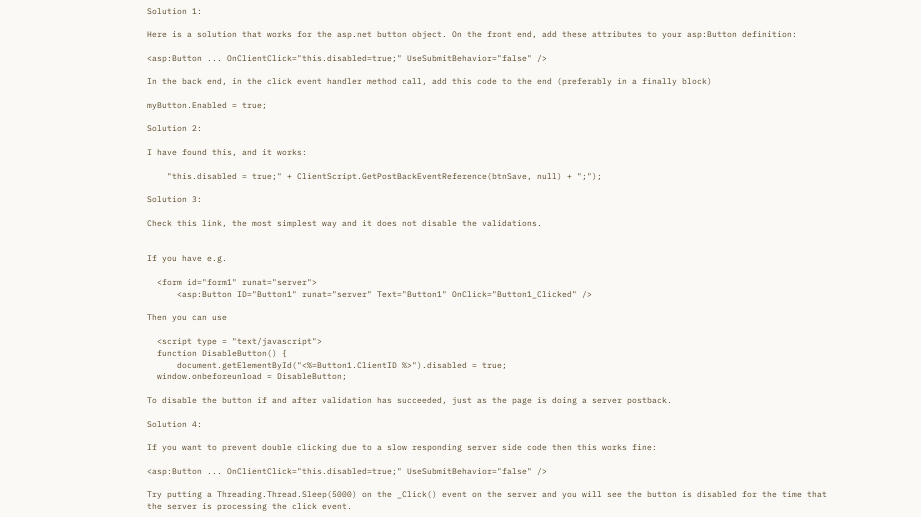Solution 1:

Here is a solution that works for the asp.net button object. On the front end, add these attributes to your asp:Button definition:

<asp:Button ... OnClientClick="this.disabled=true;" UseSubmitBehavior="false" />

In the back end, in the click event handler method call, add this code to the end (preferably in a finally block)

myButton.Enabled = true;

Solution 2:

I have found this, and it works:

    "this.disabled = true;" + ClientScript.GetPostBackEventReference(btnSave, null) + ";");

Solution 3:

Check this link, the most simplest way and it does not disable the validations.


If you have e.g.

  <form id="form1" runat="server">
      <asp:Button ID="Button1" runat="server" Text="Button1" OnClick="Button1_Clicked" />

Then you can use

  <script type = "text/javascript">
  function DisableButton() {
      document.getElementById("<%=Button1.ClientID %>").disabled = true;
  window.onbeforeunload = DisableButton;

To disable the button if and after validation has succeeded, just as the page is doing a server postback.

Solution 4:

If you want to prevent double clicking due to a slow responding server side code then this works fine:

<asp:Button ... OnClientClick="this.disabled=true;" UseSubmitBehavior="false" />

Try putting a Threading.Thread.Sleep(5000) on the _Click() event on the server and you will see the button is disabled for the time that the server is processing the click event.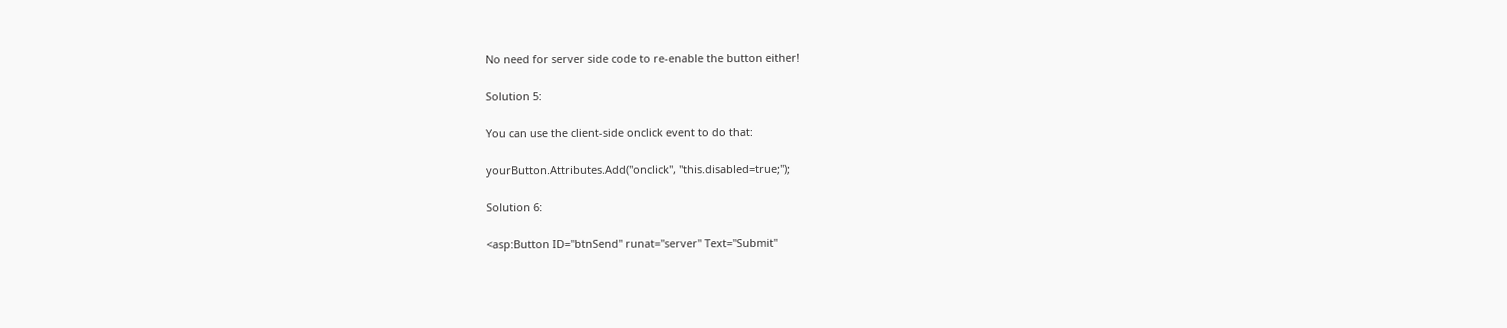No need for server side code to re-enable the button either!

Solution 5:

You can use the client-side onclick event to do that:

yourButton.Attributes.Add("onclick", "this.disabled=true;");

Solution 6:

<asp:Button ID="btnSend" runat="server" Text="Submit"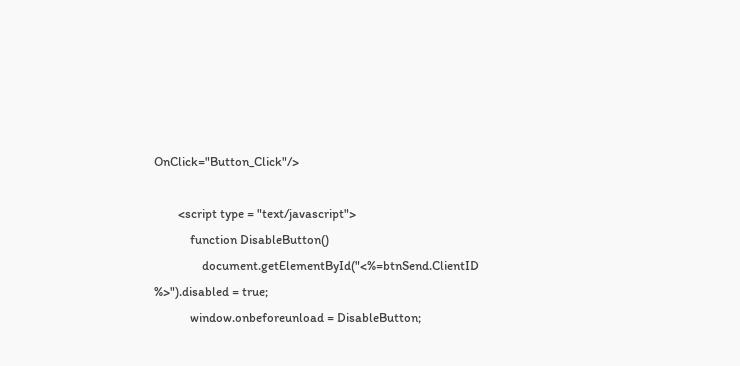OnClick="Button_Click"/>

        <script type = "text/javascript">
            function DisableButton()
                document.getElementById("<%=btnSend.ClientID %>").disabled = true;
            window.onbeforeunload = DisableButton;